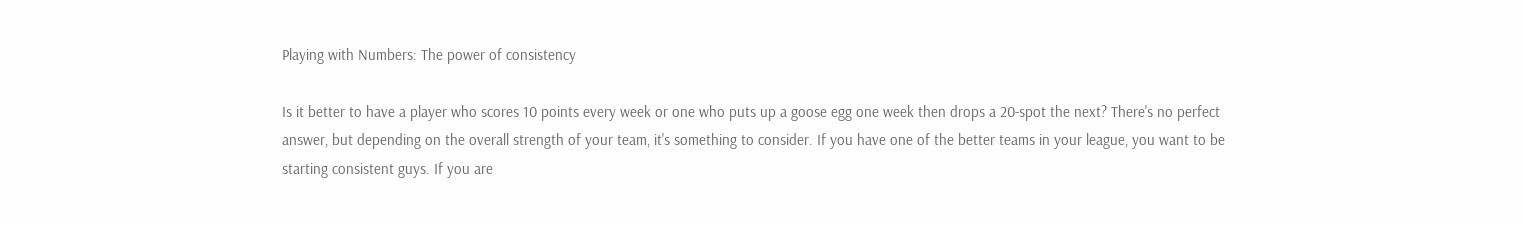Playing with Numbers: The power of consistency

Is it better to have a player who scores 10 points every week or one who puts up a goose egg one week then drops a 20-spot the next? There's no perfect answer, but depending on the overall strength of your team, it's something to consider. If you have one of the better teams in your league, you want to be starting consistent guys. If you are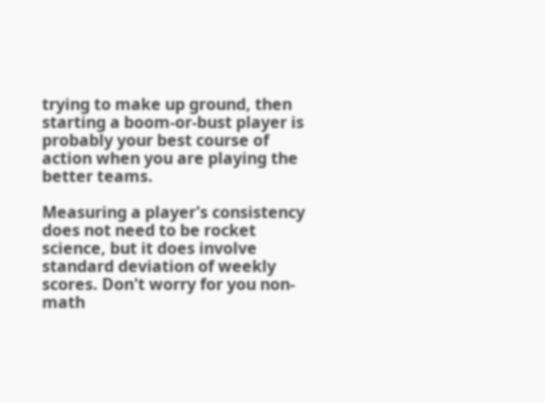trying to make up ground, then starting a boom-or-bust player is probably your best course of action when you are playing the better teams.

Measuring a player's consistency does not need to be rocket science, but it does involve standard deviation of weekly scores. Don't worry for you non-math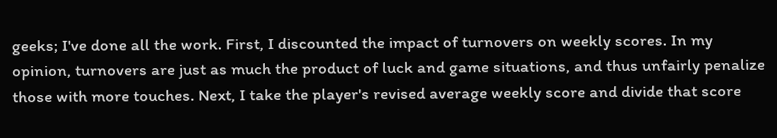geeks; I've done all the work. First, I discounted the impact of turnovers on weekly scores. In my opinion, turnovers are just as much the product of luck and game situations, and thus unfairly penalize those with more touches. Next, I take the player's revised average weekly score and divide that score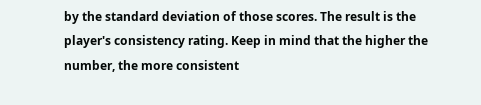by the standard deviation of those scores. The result is the player's consistency rating. Keep in mind that the higher the number, the more consistent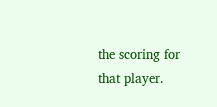the scoring for that player.